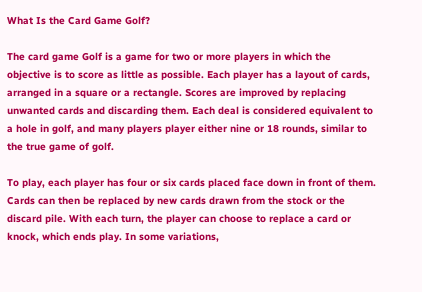What Is the Card Game Golf?

The card game Golf is a game for two or more players in which the objective is to score as little as possible. Each player has a layout of cards, arranged in a square or a rectangle. Scores are improved by replacing unwanted cards and discarding them. Each deal is considered equivalent to a hole in golf, and many players player either nine or 18 rounds, similar to the true game of golf.

To play, each player has four or six cards placed face down in front of them. Cards can then be replaced by new cards drawn from the stock or the discard pile. With each turn, the player can choose to replace a card or knock, which ends play. In some variations,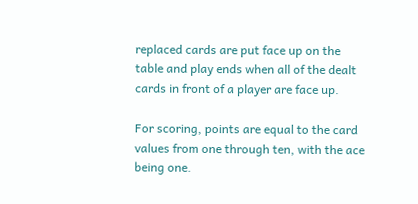replaced cards are put face up on the table and play ends when all of the dealt cards in front of a player are face up.

For scoring, points are equal to the card values from one through ten, with the ace being one.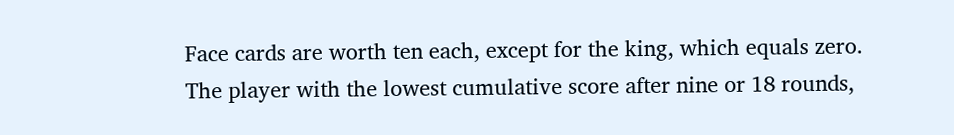Face cards are worth ten each, except for the king, which equals zero. The player with the lowest cumulative score after nine or 18 rounds,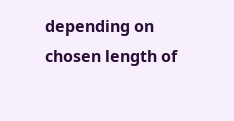depending on chosen length of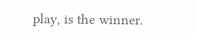play, is the winner.